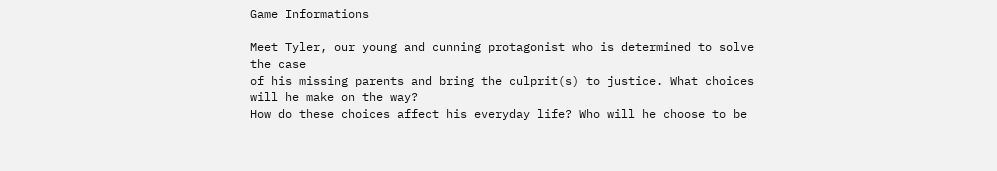Game Informations

Meet Tyler, our young and cunning protagonist who is determined to solve the case
of his missing parents and bring the culprit(s) to justice. What choices will he make on the way?
How do these choices affect his everyday life? Who will he choose to be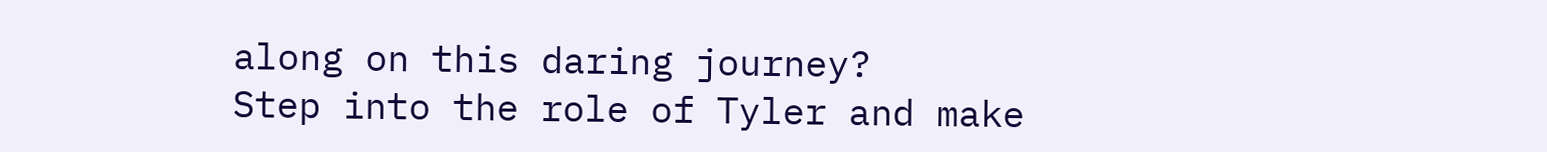along on this daring journey?
Step into the role of Tyler and make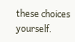these choices yourself.